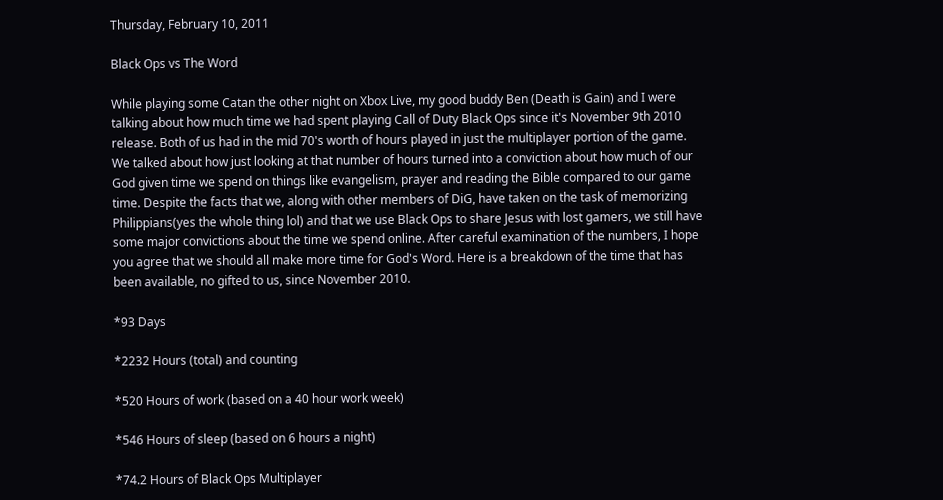Thursday, February 10, 2011

Black Ops vs The Word

While playing some Catan the other night on Xbox Live, my good buddy Ben (Death is Gain) and I were talking about how much time we had spent playing Call of Duty Black Ops since it's November 9th 2010 release. Both of us had in the mid 70's worth of hours played in just the multiplayer portion of the game. We talked about how just looking at that number of hours turned into a conviction about how much of our God given time we spend on things like evangelism, prayer and reading the Bible compared to our game time. Despite the facts that we, along with other members of DiG, have taken on the task of memorizing Philippians(yes the whole thing lol) and that we use Black Ops to share Jesus with lost gamers, we still have some major convictions about the time we spend online. After careful examination of the numbers, I hope you agree that we should all make more time for God's Word. Here is a breakdown of the time that has been available, no gifted to us, since November 2010.

*93 Days

*2232 Hours (total) and counting

*520 Hours of work (based on a 40 hour work week)

*546 Hours of sleep (based on 6 hours a night)

*74.2 Hours of Black Ops Multiplayer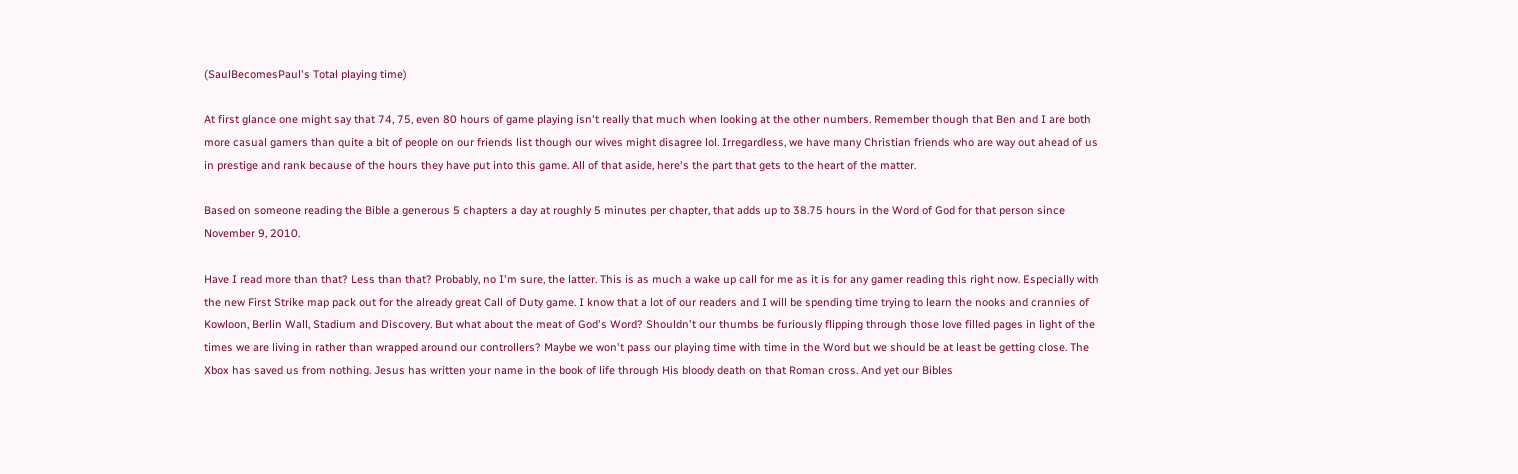(SaulBecomesPaul's Total playing time)

At first glance one might say that 74, 75, even 80 hours of game playing isn't really that much when looking at the other numbers. Remember though that Ben and I are both more casual gamers than quite a bit of people on our friends list though our wives might disagree lol. Irregardless, we have many Christian friends who are way out ahead of us in prestige and rank because of the hours they have put into this game. All of that aside, here's the part that gets to the heart of the matter.

Based on someone reading the Bible a generous 5 chapters a day at roughly 5 minutes per chapter, that adds up to 38.75 hours in the Word of God for that person since November 9, 2010.

Have I read more than that? Less than that? Probably, no I'm sure, the latter. This is as much a wake up call for me as it is for any gamer reading this right now. Especially with the new First Strike map pack out for the already great Call of Duty game. I know that a lot of our readers and I will be spending time trying to learn the nooks and crannies of Kowloon, Berlin Wall, Stadium and Discovery. But what about the meat of God's Word? Shouldn't our thumbs be furiously flipping through those love filled pages in light of the times we are living in rather than wrapped around our controllers? Maybe we won't pass our playing time with time in the Word but we should be at least be getting close. The Xbox has saved us from nothing. Jesus has written your name in the book of life through His bloody death on that Roman cross. And yet our Bibles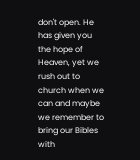don't open. He has given you the hope of Heaven, yet we rush out to church when we can and maybe we remember to bring our Bibles with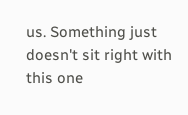us. Something just doesn't sit right with this one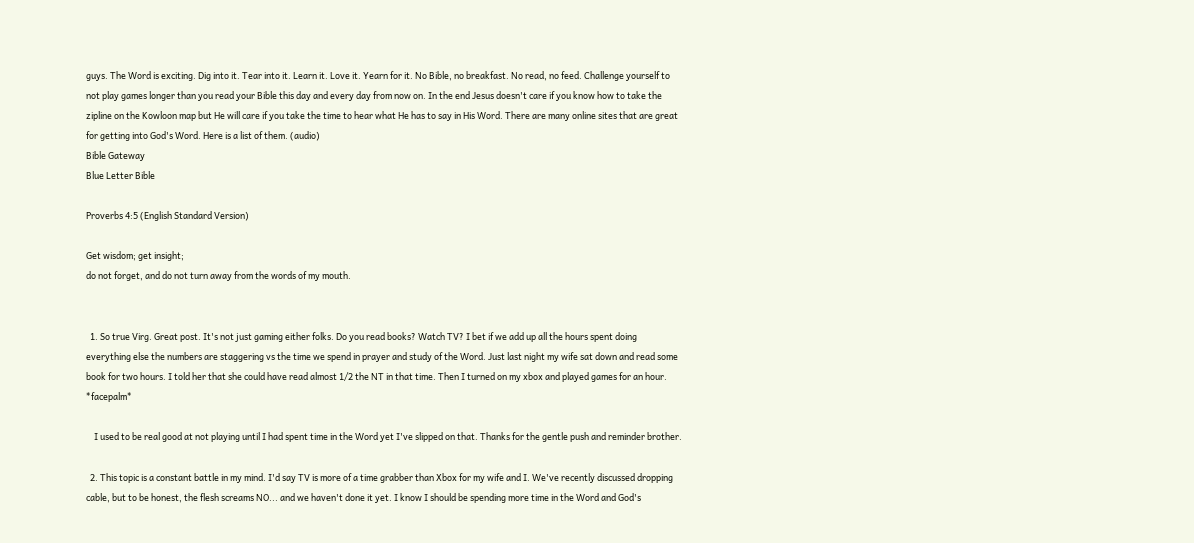guys. The Word is exciting. Dig into it. Tear into it. Learn it. Love it. Yearn for it. No Bible, no breakfast. No read, no feed. Challenge yourself to not play games longer than you read your Bible this day and every day from now on. In the end Jesus doesn't care if you know how to take the zipline on the Kowloon map but He will care if you take the time to hear what He has to say in His Word. There are many online sites that are great for getting into God's Word. Here is a list of them. (audio)
Bible Gateway
Blue Letter Bible

Proverbs 4:5 (English Standard Version)

Get wisdom; get insight;
do not forget, and do not turn away from the words of my mouth.


  1. So true Virg. Great post. It's not just gaming either folks. Do you read books? Watch TV? I bet if we add up all the hours spent doing everything else the numbers are staggering vs the time we spend in prayer and study of the Word. Just last night my wife sat down and read some book for two hours. I told her that she could have read almost 1/2 the NT in that time. Then I turned on my xbox and played games for an hour. *facepalm*

    I used to be real good at not playing until I had spent time in the Word yet I've slipped on that. Thanks for the gentle push and reminder brother.

  2. This topic is a constant battle in my mind. I'd say TV is more of a time grabber than Xbox for my wife and I. We've recently discussed dropping cable, but to be honest, the flesh screams NO... and we haven't done it yet. I know I should be spending more time in the Word and God's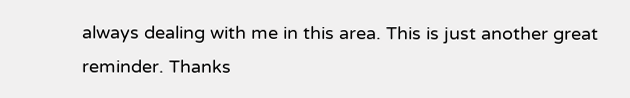always dealing with me in this area. This is just another great reminder. Thanks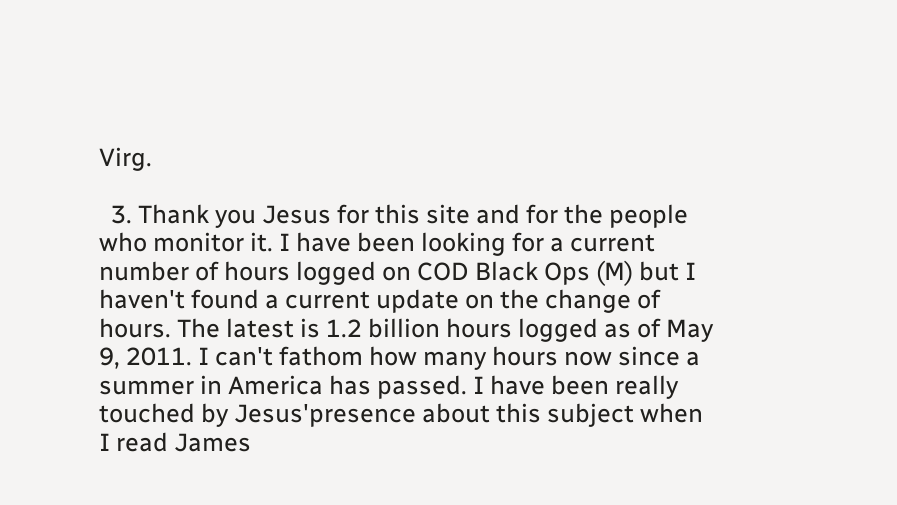Virg.

  3. Thank you Jesus for this site and for the people who monitor it. I have been looking for a current number of hours logged on COD Black Ops (M) but I haven't found a current update on the change of hours. The latest is 1.2 billion hours logged as of May 9, 2011. I can't fathom how many hours now since a summer in America has passed. I have been really touched by Jesus'presence about this subject when I read James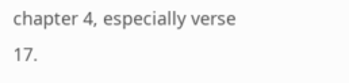chapter 4, especially verse 17.